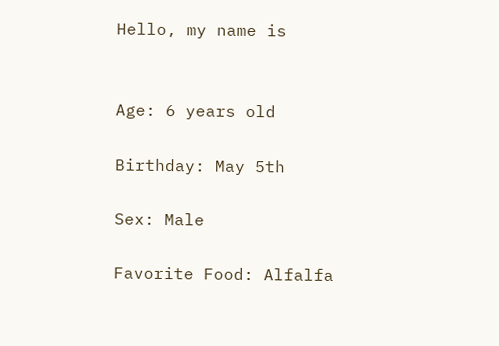Hello, my name is


Age: 6 years old

Birthday: May 5th

Sex: Male

Favorite Food: Alfalfa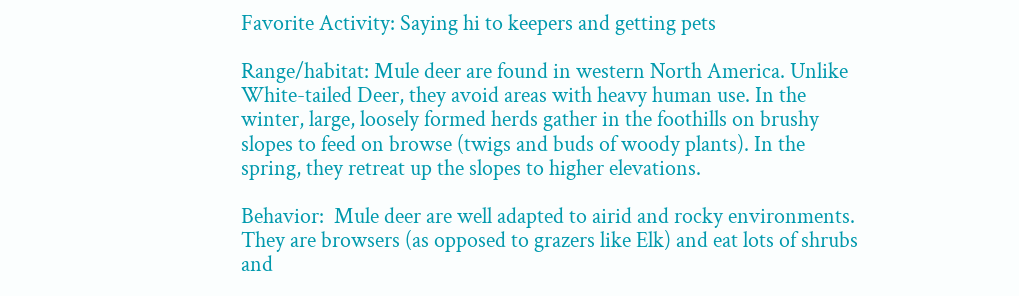Favorite Activity: Saying hi to keepers and getting pets

Range/habitat: Mule deer are found in western North America. Unlike White-tailed Deer, they avoid areas with heavy human use. In the winter, large, loosely formed herds gather in the foothills on brushy slopes to feed on browse (twigs and buds of woody plants). In the spring, they retreat up the slopes to higher elevations.

Behavior:  Mule deer are well adapted to airid and rocky environments. They are browsers (as opposed to grazers like Elk) and eat lots of shrubs and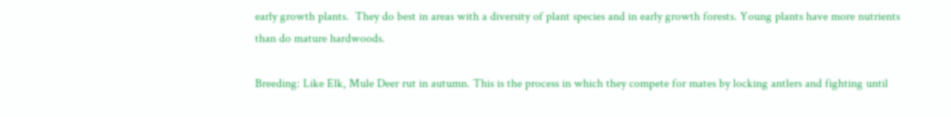early growth plants.  They do best in areas with a diversity of plant species and in early growth forests. Young plants have more nutrients than do mature hardwoods.

Breeding: Like Elk, Mule Deer rut in autumn. This is the process in which they compete for mates by locking antlers and fighting until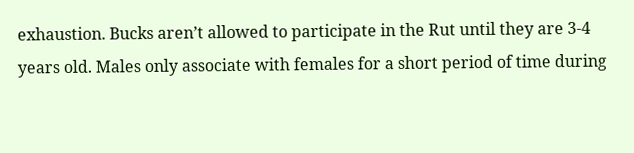exhaustion. Bucks aren’t allowed to participate in the Rut until they are 3-4 years old. Males only associate with females for a short period of time during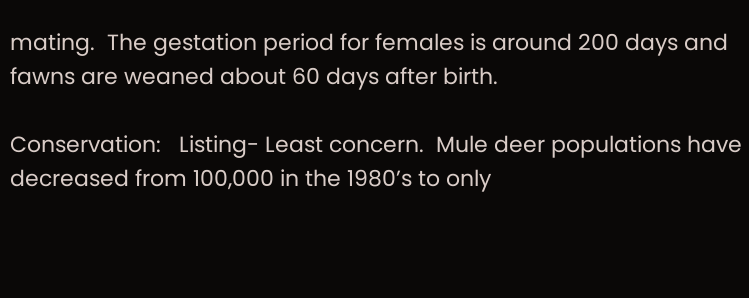mating.  The gestation period for females is around 200 days and fawns are weaned about 60 days after birth.

Conservation:   Listing- Least concern.  Mule deer populations have decreased from 100,000 in the 1980’s to only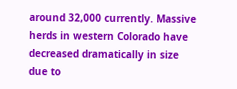around 32,000 currently. Massive herds in western Colorado have decreased dramatically in size due to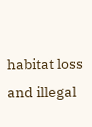habitat loss and illegal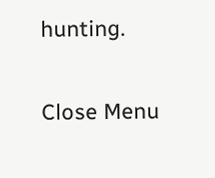hunting.

Close Menu